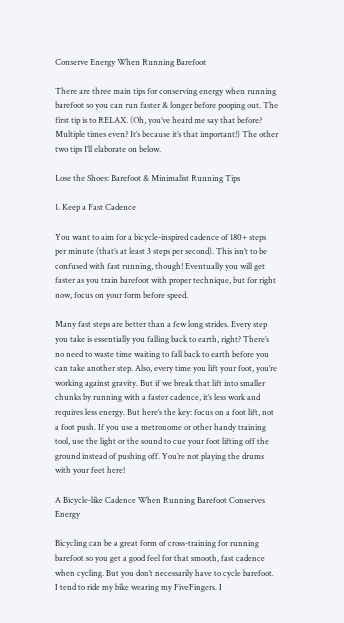Conserve Energy When Running Barefoot

There are three main tips for conserving energy when running barefoot so you can run faster & longer before pooping out. The first tip is to RELAX. (Oh, you’ve heard me say that before? Multiple times even? It’s because it’s that important!) The other two tips I’ll elaborate on below.

Lose the Shoes: Barefoot & Minimalist Running Tips

1. Keep a Fast Cadence

You want to aim for a bicycle-inspired cadence of 180+ steps per minute (that’s at least 3 steps per second). This isn’t to be confused with fast running, though! Eventually you will get faster as you train barefoot with proper technique, but for right now, focus on your form before speed.

Many fast steps are better than a few long strides. Every step you take is essentially you falling back to earth, right? There’s no need to waste time waiting to fall back to earth before you can take another step. Also, every time you lift your foot, you’re working against gravity. But if we break that lift into smaller chunks by running with a faster cadence, it’s less work and requires less energy. But here’s the key: focus on a foot lift, not a foot push. If you use a metronome or other handy training tool, use the light or the sound to cue your foot lifting off the ground instead of pushing off. You’re not playing the drums with your feet here!

A Bicycle-like Cadence When Running Barefoot Conserves Energy

Bicycling can be a great form of cross-training for running barefoot so you get a good feel for that smooth, fast cadence when cycling. But you don’t necessarily have to cycle barefoot. I tend to ride my bike wearing my FiveFingers. I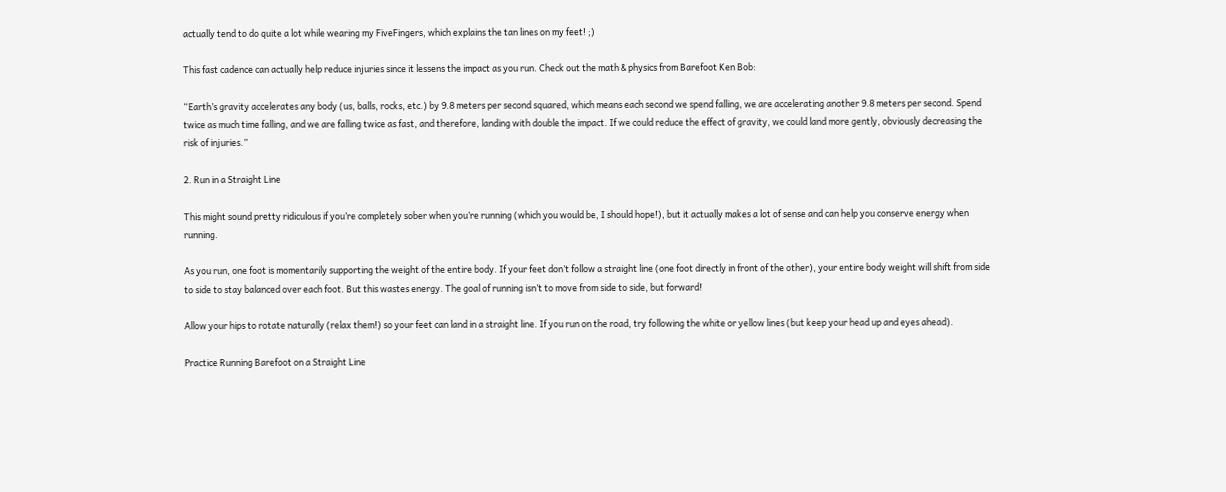actually tend to do quite a lot while wearing my FiveFingers, which explains the tan lines on my feet! ;)

This fast cadence can actually help reduce injuries since it lessens the impact as you run. Check out the math & physics from Barefoot Ken Bob:

“Earth’s gravity accelerates any body (us, balls, rocks, etc.) by 9.8 meters per second squared, which means each second we spend falling, we are accelerating another 9.8 meters per second. Spend twice as much time falling, and we are falling twice as fast, and therefore, landing with double the impact. If we could reduce the effect of gravity, we could land more gently, obviously decreasing the risk of injuries.”

2. Run in a Straight Line

This might sound pretty ridiculous if you’re completely sober when you’re running (which you would be, I should hope!), but it actually makes a lot of sense and can help you conserve energy when running.

As you run, one foot is momentarily supporting the weight of the entire body. If your feet don’t follow a straight line (one foot directly in front of the other), your entire body weight will shift from side to side to stay balanced over each foot. But this wastes energy. The goal of running isn’t to move from side to side, but forward!

Allow your hips to rotate naturally (relax them!) so your feet can land in a straight line. If you run on the road, try following the white or yellow lines (but keep your head up and eyes ahead).

Practice Running Barefoot on a Straight Line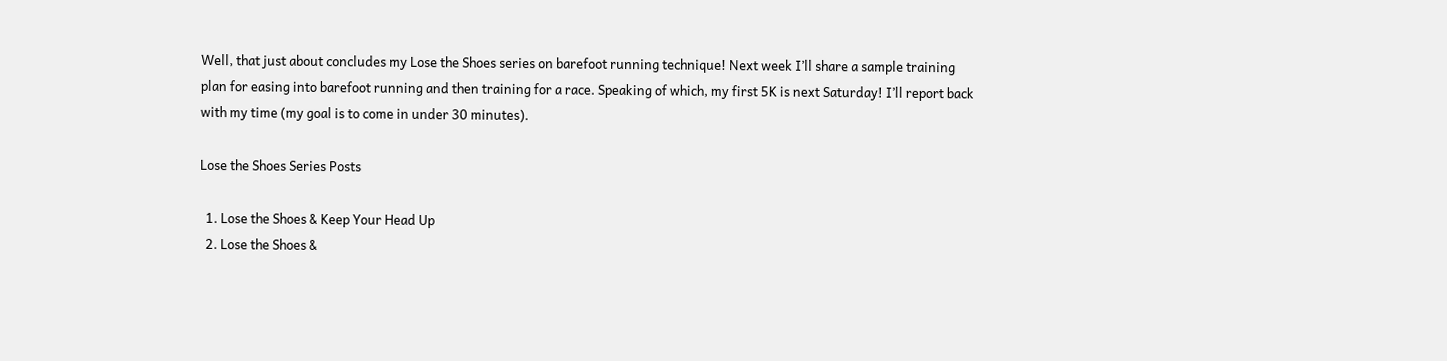Well, that just about concludes my Lose the Shoes series on barefoot running technique! Next week I’ll share a sample training plan for easing into barefoot running and then training for a race. Speaking of which, my first 5K is next Saturday! I’ll report back with my time (my goal is to come in under 30 minutes).

Lose the Shoes Series Posts

  1. Lose the Shoes & Keep Your Head Up
  2. Lose the Shoes &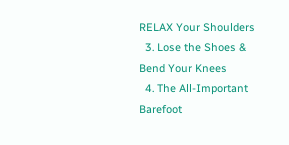RELAX Your Shoulders
  3. Lose the Shoes & Bend Your Knees
  4. The All-Important Barefoot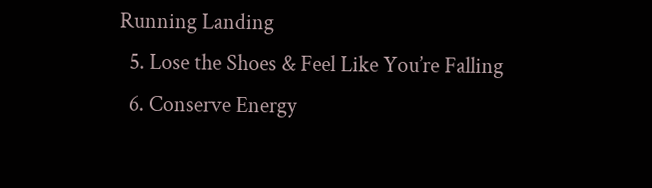Running Landing
  5. Lose the Shoes & Feel Like You’re Falling
  6. Conserve Energy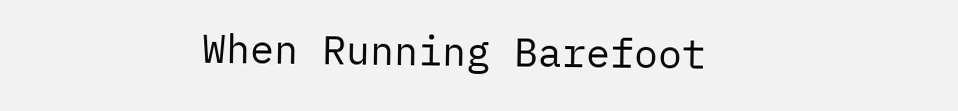When Running Barefoot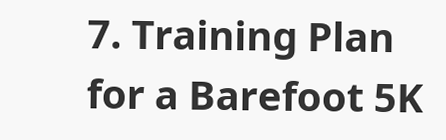7. Training Plan for a Barefoot 5K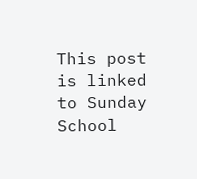This post is linked to Sunday School